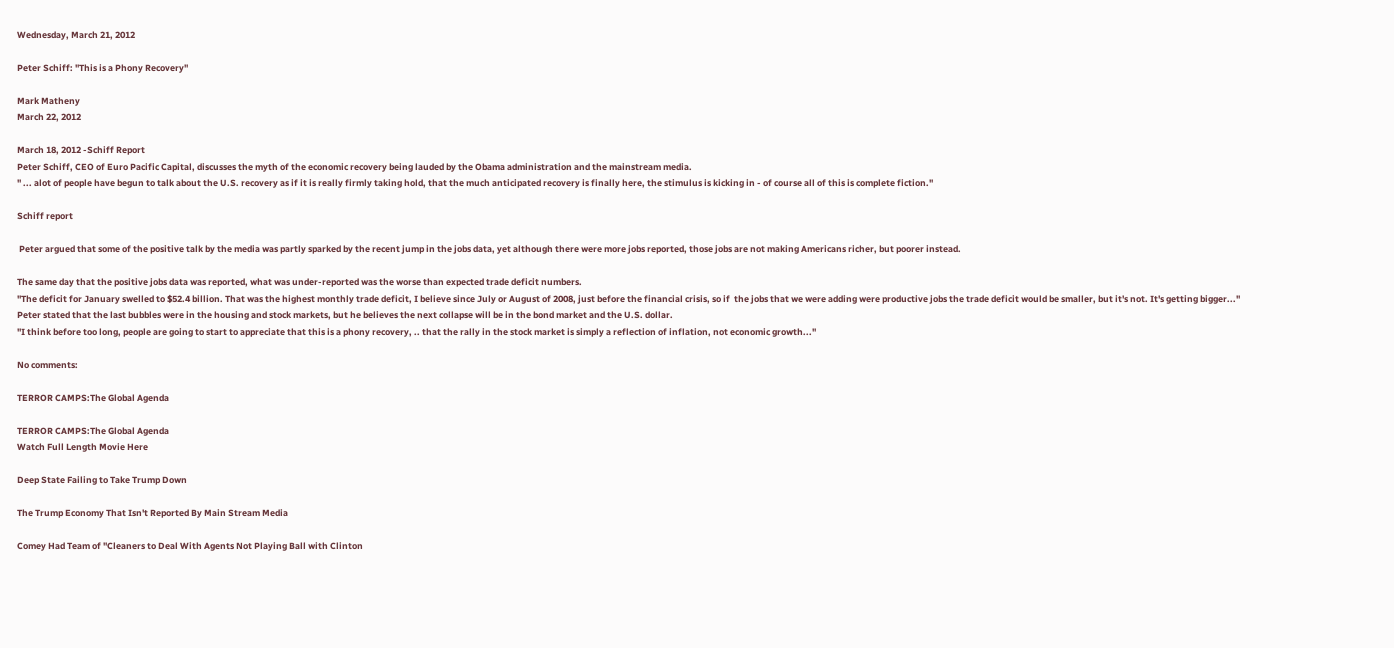Wednesday, March 21, 2012

Peter Schiff: "This is a Phony Recovery"

Mark Matheny
March 22, 2012

March 18, 2012 -Schiff Report
Peter Schiff, CEO of Euro Pacific Capital, discusses the myth of the economic recovery being lauded by the Obama administration and the mainstream media.
" ... alot of people have begun to talk about the U.S. recovery as if it is really firmly taking hold, that the much anticipated recovery is finally here, the stimulus is kicking in - of course all of this is complete fiction."

Schiff report

 Peter argued that some of the positive talk by the media was partly sparked by the recent jump in the jobs data, yet although there were more jobs reported, those jobs are not making Americans richer, but poorer instead.

The same day that the positive jobs data was reported, what was under-reported was the worse than expected trade deficit numbers.
"The deficit for January swelled to $52.4 billion. That was the highest monthly trade deficit, I believe since July or August of 2008, just before the financial crisis, so if  the jobs that we were adding were productive jobs the trade deficit would be smaller, but it's not. It's getting bigger..."
Peter stated that the last bubbles were in the housing and stock markets, but he believes the next collapse will be in the bond market and the U.S. dollar.
"I think before too long, people are going to start to appreciate that this is a phony recovery, .. that the rally in the stock market is simply a reflection of inflation, not economic growth..."

No comments:

TERROR CAMPS:The Global Agenda

TERROR CAMPS:The Global Agenda
Watch Full Length Movie Here

Deep State Failing to Take Trump Down

The Trump Economy That Isn't Reported By Main Stream Media

Comey Had Team of "Cleaners to Deal With Agents Not Playing Ball with Clinton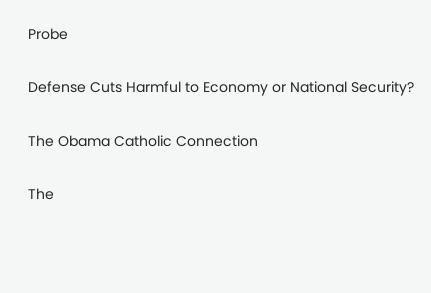Probe

Defense Cuts Harmful to Economy or National Security?

The Obama Catholic Connection

The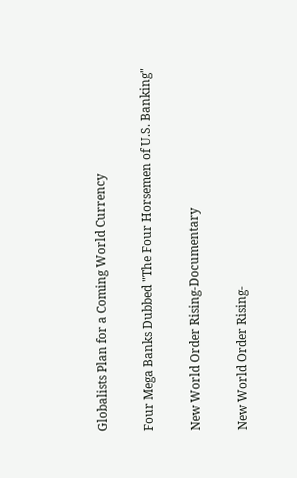Globalists Plan for a Coming World Currency

Four Mega Banks Dubbed "The Four Horsemen of U.S. Banking"

New World Order Rising-Documentary

New World Order Rising-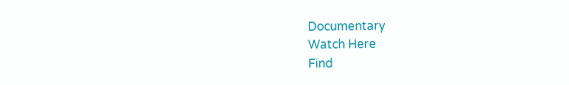Documentary
Watch Here
Find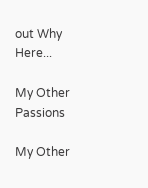out Why Here...

My Other Passions

My Other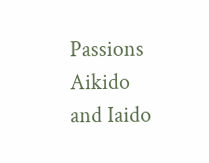Passions
Aikido and Iaido